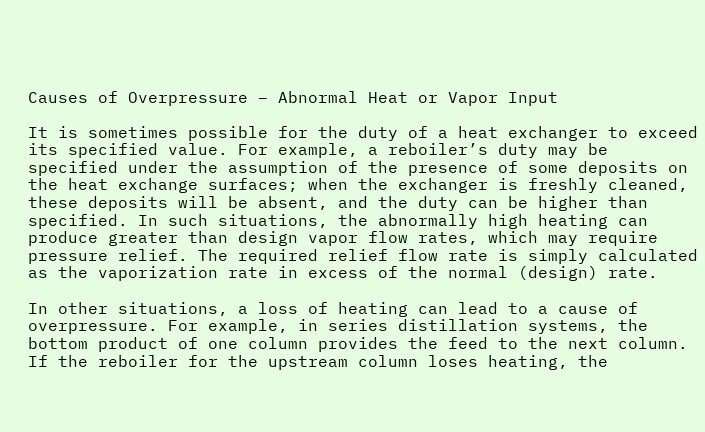Causes of Overpressure – Abnormal Heat or Vapor Input

It is sometimes possible for the duty of a heat exchanger to exceed its specified value. For example, a reboiler’s duty may be specified under the assumption of the presence of some deposits on the heat exchange surfaces; when the exchanger is freshly cleaned, these deposits will be absent, and the duty can be higher than specified. In such situations, the abnormally high heating can produce greater than design vapor flow rates, which may require pressure relief. The required relief flow rate is simply calculated as the vaporization rate in excess of the normal (design) rate.

In other situations, a loss of heating can lead to a cause of overpressure. For example, in series distillation systems, the bottom product of one column provides the feed to the next column. If the reboiler for the upstream column loses heating, the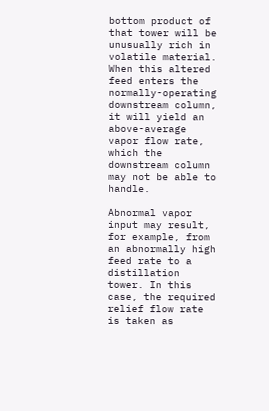bottom product of that tower will be unusually rich in volatile material. When this altered feed enters the normally-operating downstream column, it will yield an above-average vapor flow rate, which the downstream column may not be able to handle.

Abnormal vapor input may result, for example, from an abnormally high feed rate to a distillation tower. In this case, the required relief flow rate is taken as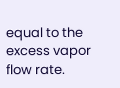equal to the excess vapor flow rate.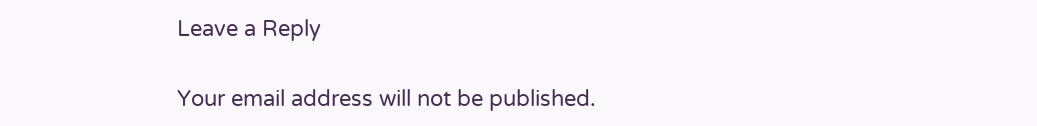Leave a Reply

Your email address will not be published.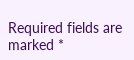Required fields are marked *